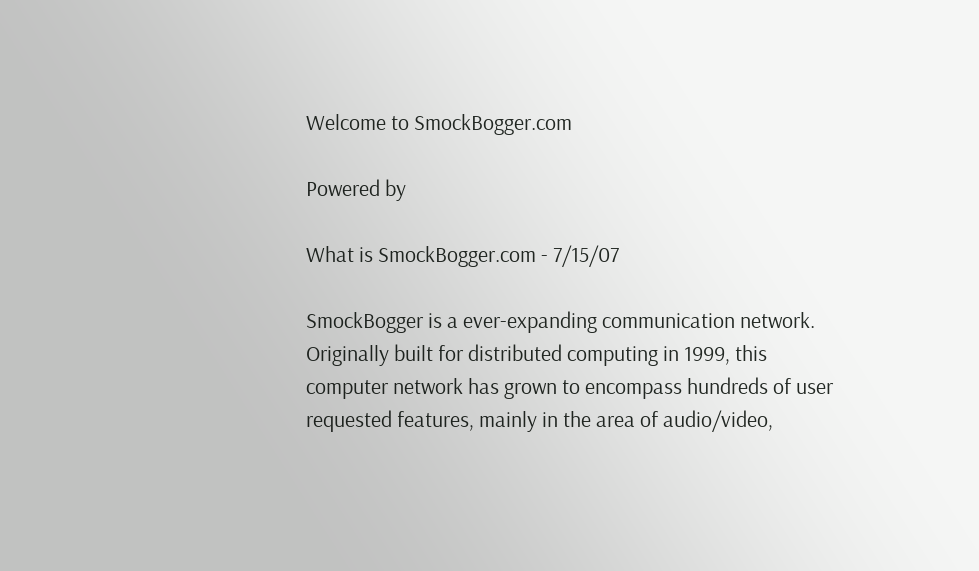Welcome to SmockBogger.com

Powered by

What is SmockBogger.com - 7/15/07

SmockBogger is a ever-expanding communication network. Originally built for distributed computing in 1999, this computer network has grown to encompass hundreds of user requested features, mainly in the area of audio/video,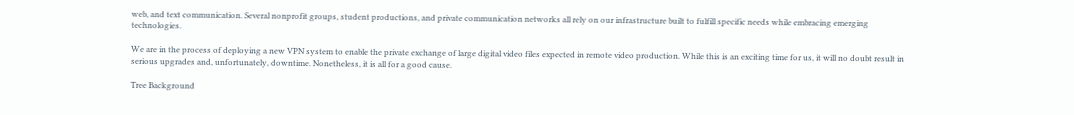web, and text communication. Several nonprofit groups, student productions, and private communication networks all rely on our infrastructure built to fulfill specific needs while embracing emerging technologies.

We are in the process of deploying a new VPN system to enable the private exchange of large digital video files expected in remote video production. While this is an exciting time for us, it will no doubt result in serious upgrades and, unfortunately, downtime. Nonetheless, it is all for a good cause.

Tree Background